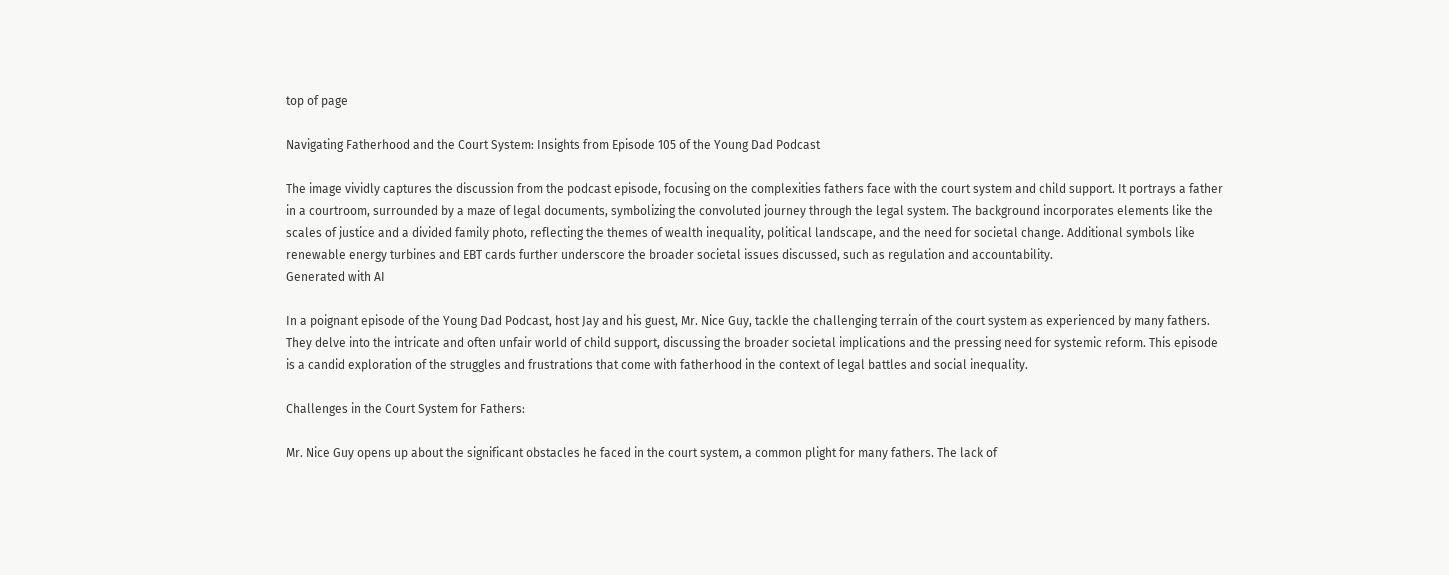top of page

Navigating Fatherhood and the Court System: Insights from Episode 105 of the Young Dad Podcast

The image vividly captures the discussion from the podcast episode, focusing on the complexities fathers face with the court system and child support. It portrays a father in a courtroom, surrounded by a maze of legal documents, symbolizing the convoluted journey through the legal system. The background incorporates elements like the scales of justice and a divided family photo, reflecting the themes of wealth inequality, political landscape, and the need for societal change. Additional symbols like renewable energy turbines and EBT cards further underscore the broader societal issues discussed, such as regulation and accountability.
Generated with AI

In a poignant episode of the Young Dad Podcast, host Jay and his guest, Mr. Nice Guy, tackle the challenging terrain of the court system as experienced by many fathers. They delve into the intricate and often unfair world of child support, discussing the broader societal implications and the pressing need for systemic reform. This episode is a candid exploration of the struggles and frustrations that come with fatherhood in the context of legal battles and social inequality.

Challenges in the Court System for Fathers:

Mr. Nice Guy opens up about the significant obstacles he faced in the court system, a common plight for many fathers. The lack of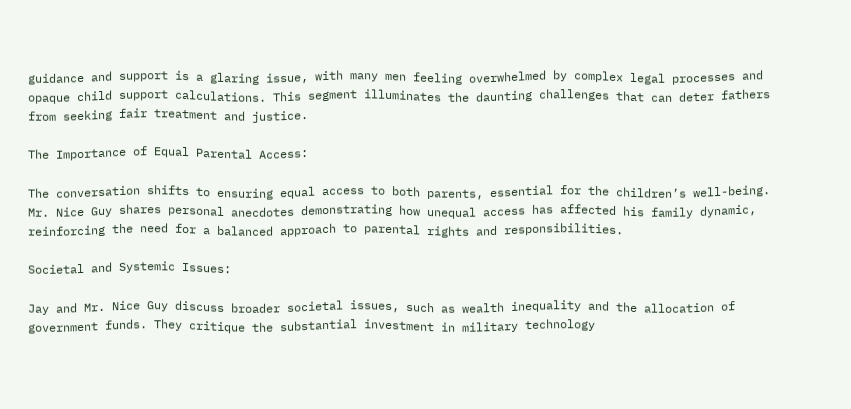guidance and support is a glaring issue, with many men feeling overwhelmed by complex legal processes and opaque child support calculations. This segment illuminates the daunting challenges that can deter fathers from seeking fair treatment and justice.

The Importance of Equal Parental Access:

The conversation shifts to ensuring equal access to both parents, essential for the children’s well-being. Mr. Nice Guy shares personal anecdotes demonstrating how unequal access has affected his family dynamic, reinforcing the need for a balanced approach to parental rights and responsibilities.

Societal and Systemic Issues:

Jay and Mr. Nice Guy discuss broader societal issues, such as wealth inequality and the allocation of government funds. They critique the substantial investment in military technology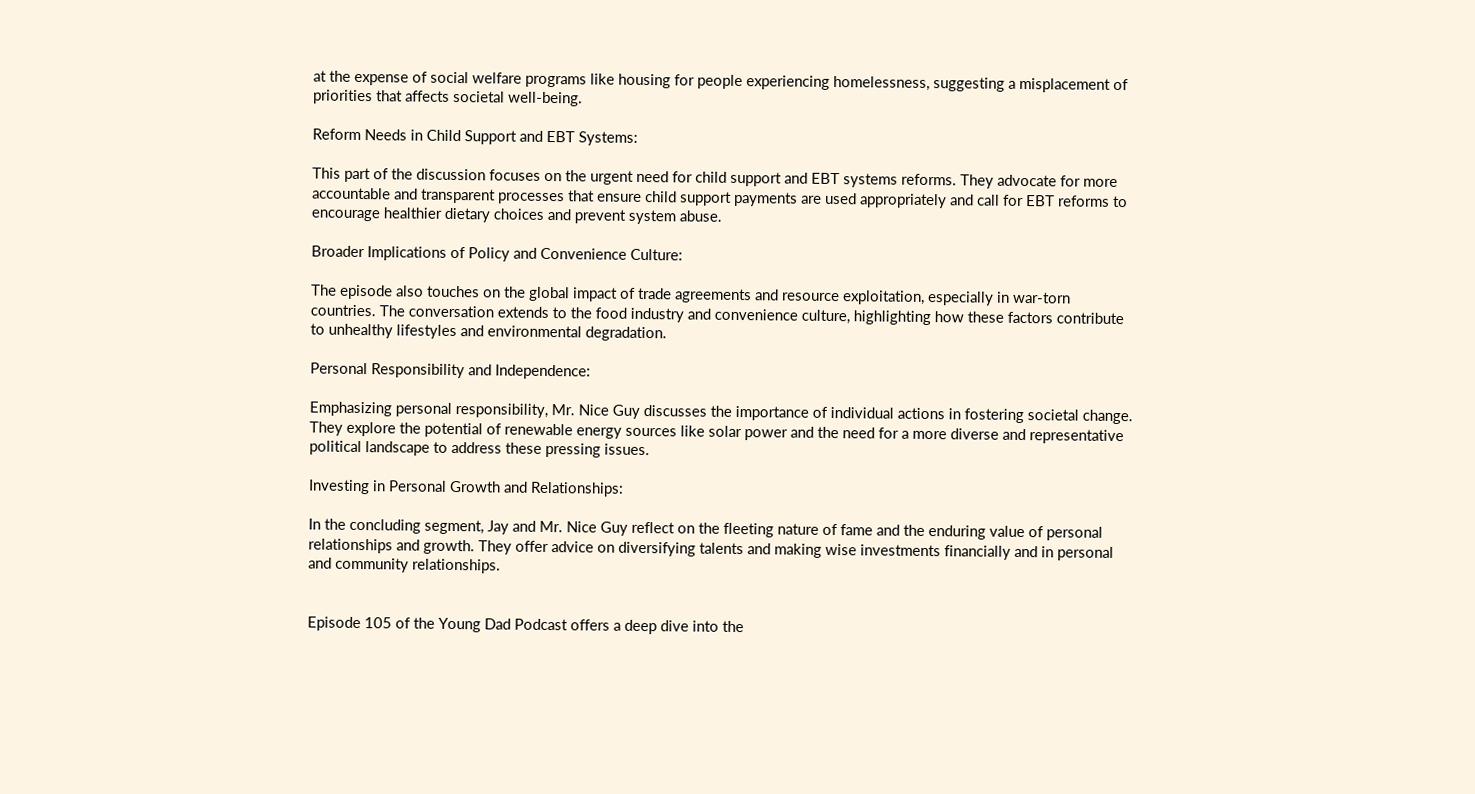at the expense of social welfare programs like housing for people experiencing homelessness, suggesting a misplacement of priorities that affects societal well-being.

Reform Needs in Child Support and EBT Systems:

This part of the discussion focuses on the urgent need for child support and EBT systems reforms. They advocate for more accountable and transparent processes that ensure child support payments are used appropriately and call for EBT reforms to encourage healthier dietary choices and prevent system abuse.

Broader Implications of Policy and Convenience Culture:

The episode also touches on the global impact of trade agreements and resource exploitation, especially in war-torn countries. The conversation extends to the food industry and convenience culture, highlighting how these factors contribute to unhealthy lifestyles and environmental degradation.

Personal Responsibility and Independence:

Emphasizing personal responsibility, Mr. Nice Guy discusses the importance of individual actions in fostering societal change. They explore the potential of renewable energy sources like solar power and the need for a more diverse and representative political landscape to address these pressing issues.

Investing in Personal Growth and Relationships:

In the concluding segment, Jay and Mr. Nice Guy reflect on the fleeting nature of fame and the enduring value of personal relationships and growth. They offer advice on diversifying talents and making wise investments financially and in personal and community relationships.


Episode 105 of the Young Dad Podcast offers a deep dive into the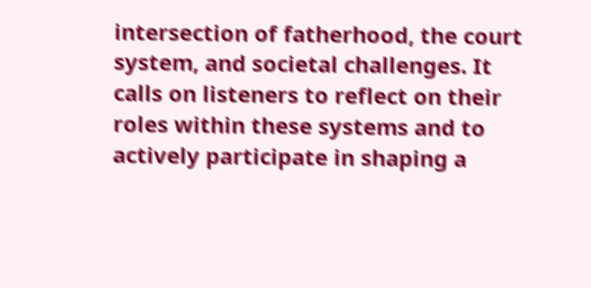intersection of fatherhood, the court system, and societal challenges. It calls on listeners to reflect on their roles within these systems and to actively participate in shaping a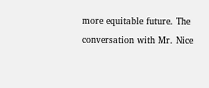more equitable future. The conversation with Mr. Nice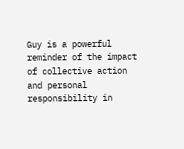Guy is a powerful reminder of the impact of collective action and personal responsibility in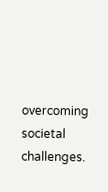overcoming societal challenges.